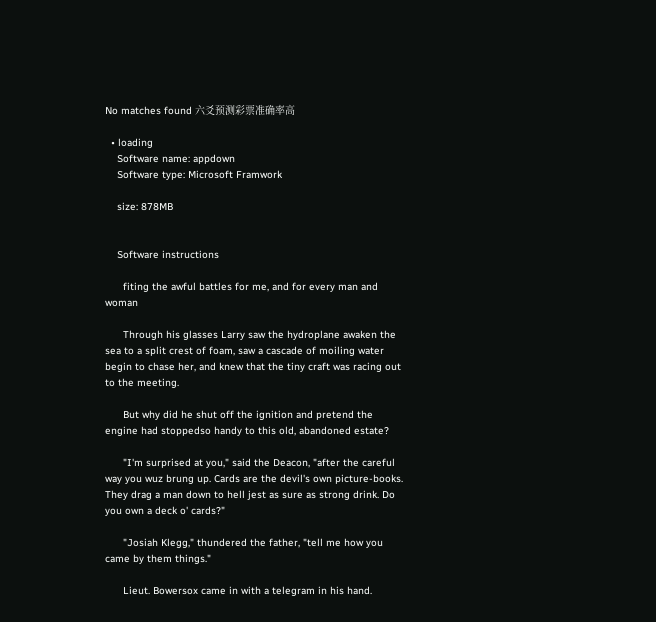No matches found 六爻预测彩票准确率高

  • loading
    Software name: appdown
    Software type: Microsoft Framwork

    size: 878MB


    Software instructions

      fiting the awful battles for me, and for every man and woman

      Through his glasses Larry saw the hydroplane awaken the sea to a split crest of foam, saw a cascade of moiling water begin to chase her, and knew that the tiny craft was racing out to the meeting.

      But why did he shut off the ignition and pretend the engine had stoppedso handy to this old, abandoned estate?

      "I'm surprised at you," said the Deacon, "after the careful way you wuz brung up. Cards are the devil's own picture-books. They drag a man down to hell jest as sure as strong drink. Do you own a deck o' cards?"

      "Josiah Klegg," thundered the father, "tell me how you came by them things."

      Lieut. Bowersox came in with a telegram in his hand.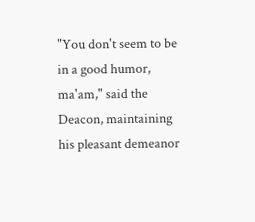"You don't seem to be in a good humor, ma'am," said the Deacon, maintaining his pleasant demeanor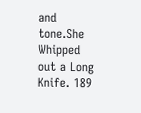and tone.She Whipped out a Long Knife. 189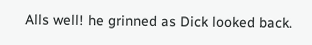Alls well! he grinned as Dick looked back.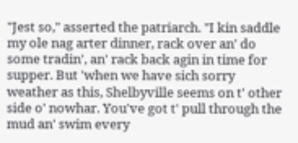"Jest so," asserted the patriarch. "I kin saddle my ole nag arter dinner, rack over an' do some tradin', an' rack back agin in time for supper. But 'when we have sich sorry weather as this, Shelbyville seems on t' other side o' nowhar. You've got t' pull through the mud an' swim every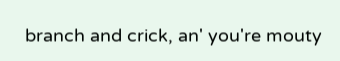branch and crick, an' you're mouty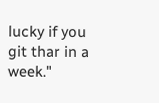lucky if you git thar in a week."